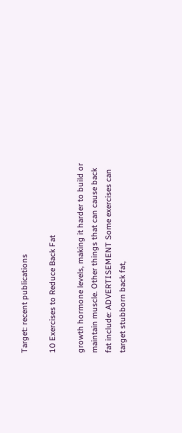Target: recent publications

10 Exercises to Reduce Back Fat

growth hormone levels, making it harder to build or maintain muscle. Other things that can cause back fat include: ADVERTISEMENT Some exercises can target stubborn back fat,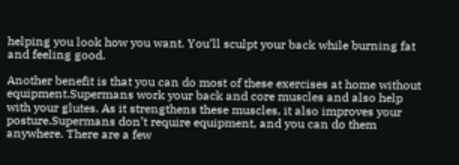helping you look how you want. You’ll sculpt your back while burning fat and feeling good.

Another benefit is that you can do most of these exercises at home without equipment.Supermans work your back and core muscles and also help with your glutes. As it strengthens these muscles, it also improves your posture.Supermans don’t require equipment, and you can do them anywhere. There are a few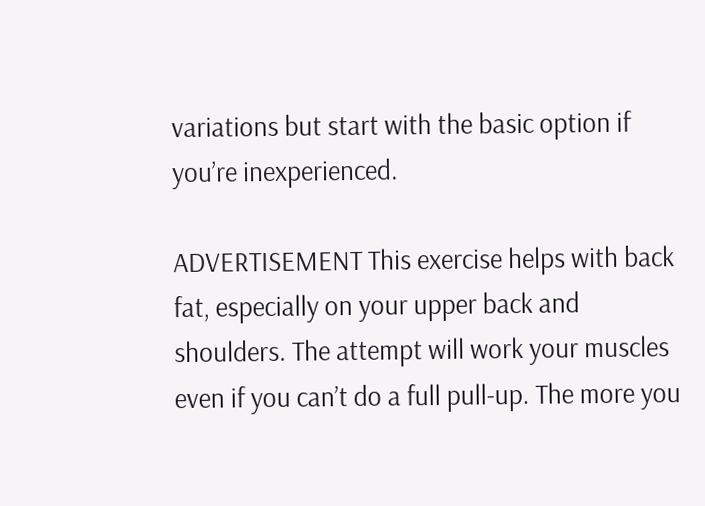variations but start with the basic option if you’re inexperienced.

ADVERTISEMENT This exercise helps with back fat, especially on your upper back and shoulders. The attempt will work your muscles even if you can’t do a full pull-up. The more you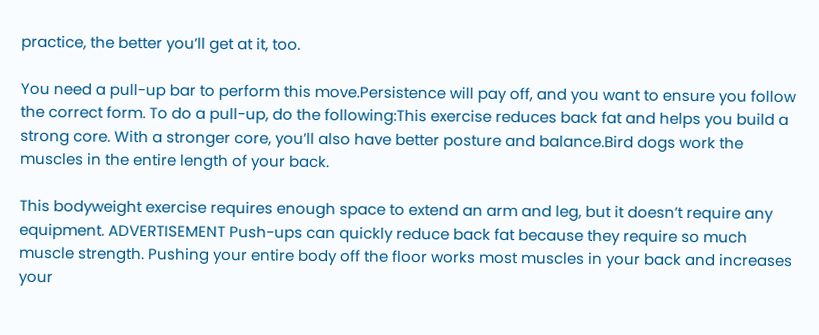practice, the better you’ll get at it, too.

You need a pull-up bar to perform this move.Persistence will pay off, and you want to ensure you follow the correct form. To do a pull-up, do the following:This exercise reduces back fat and helps you build a strong core. With a stronger core, you’ll also have better posture and balance.Bird dogs work the muscles in the entire length of your back.

This bodyweight exercise requires enough space to extend an arm and leg, but it doesn’t require any equipment. ADVERTISEMENT Push-ups can quickly reduce back fat because they require so much muscle strength. Pushing your entire body off the floor works most muscles in your back and increases your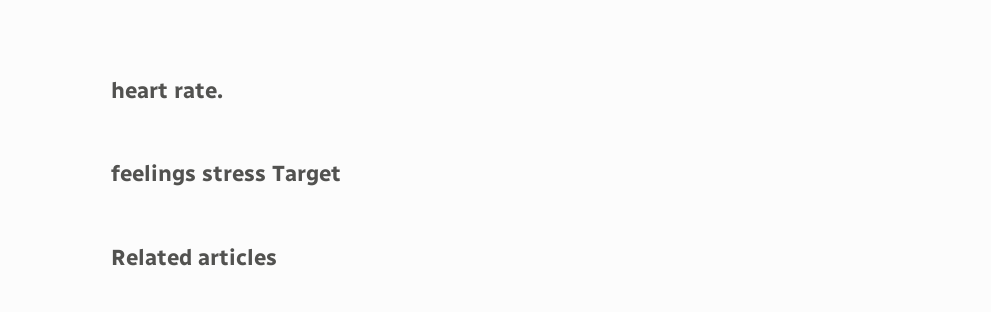heart rate.

feelings stress Target

Related articles